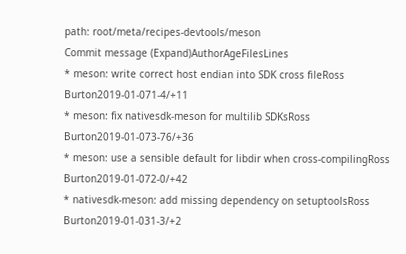path: root/meta/recipes-devtools/meson
Commit message (Expand)AuthorAgeFilesLines
* meson: write correct host endian into SDK cross fileRoss Burton2019-01-071-4/+11
* meson: fix nativesdk-meson for multilib SDKsRoss Burton2019-01-073-76/+36
* meson: use a sensible default for libdir when cross-compilingRoss Burton2019-01-072-0/+42
* nativesdk-meson: add missing dependency on setuptoolsRoss Burton2019-01-031-3/+2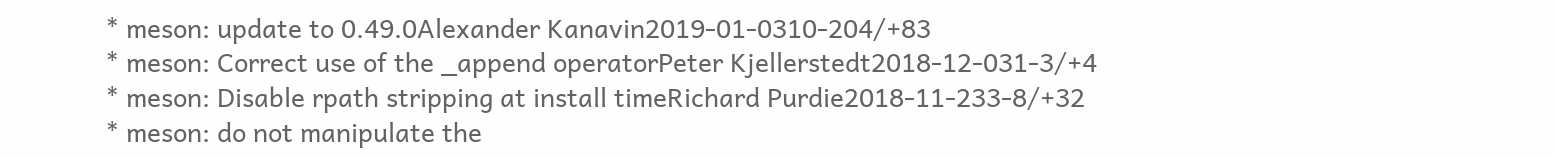* meson: update to 0.49.0Alexander Kanavin2019-01-0310-204/+83
* meson: Correct use of the _append operatorPeter Kjellerstedt2018-12-031-3/+4
* meson: Disable rpath stripping at install timeRichard Purdie2018-11-233-8/+32
* meson: do not manipulate the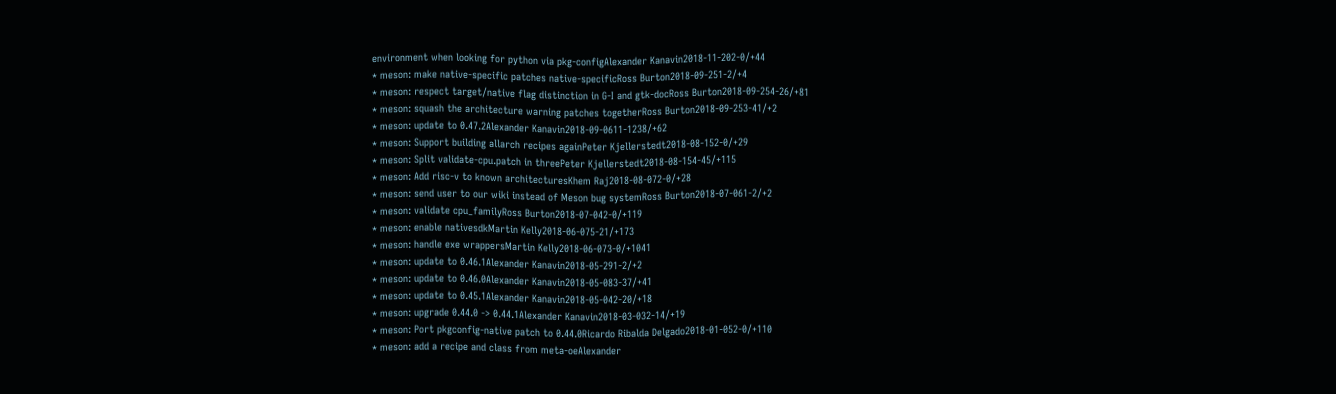environment when looking for python via pkg-configAlexander Kanavin2018-11-202-0/+44
* meson: make native-specific patches native-specificRoss Burton2018-09-251-2/+4
* meson: respect target/native flag distinction in G-I and gtk-docRoss Burton2018-09-254-26/+81
* meson: squash the architecture warning patches togetherRoss Burton2018-09-253-41/+2
* meson: update to 0.47.2Alexander Kanavin2018-09-0611-1238/+62
* meson: Support building allarch recipes againPeter Kjellerstedt2018-08-152-0/+29
* meson: Split validate-cpu.patch in threePeter Kjellerstedt2018-08-154-45/+115
* meson: Add risc-v to known architecturesKhem Raj2018-08-072-0/+28
* meson: send user to our wiki instead of Meson bug systemRoss Burton2018-07-061-2/+2
* meson: validate cpu_familyRoss Burton2018-07-042-0/+119
* meson: enable nativesdkMartin Kelly2018-06-075-21/+173
* meson: handle exe wrappersMartin Kelly2018-06-073-0/+1041
* meson: update to 0.46.1Alexander Kanavin2018-05-291-2/+2
* meson: update to 0.46.0Alexander Kanavin2018-05-083-37/+41
* meson: update to 0.45.1Alexander Kanavin2018-05-042-20/+18
* meson: upgrade 0.44.0 -> 0.44.1Alexander Kanavin2018-03-032-14/+19
* meson: Port pkgconfig-native patch to 0.44.0Ricardo Ribalda Delgado2018-01-052-0/+110
* meson: add a recipe and class from meta-oeAlexander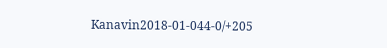Kanavin2018-01-044-0/+205